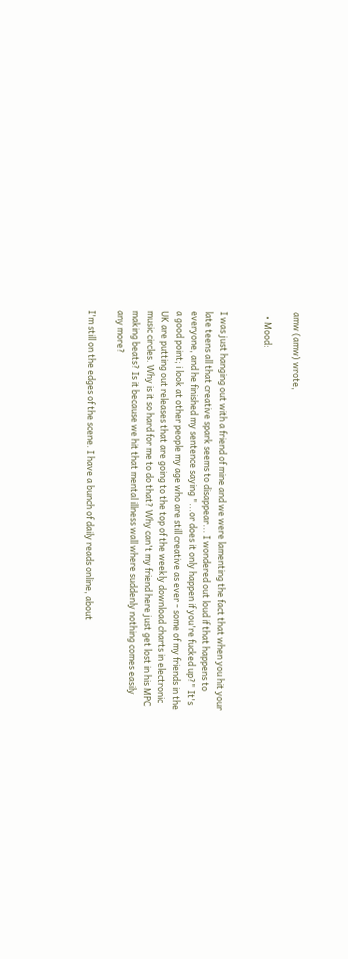amw (amw) wrote,

  • Mood:


I was just hanging out with a friend of mine and we were lamenting the fact that when you hit your late teens all that creative spark seems to disappear... I wondered out loud if that happens to everyone, and he finished my sentence saying "...or does it only happen if you're fucked up?" It's a good point; i look at other people my age who are still creative as ever - some of my friends in the UK are putting out releases that are going to the top of the weekly download charts in electronic music circles. Why is it so hard for me to do that? Why can't my friend here just get lost in his MPC making beats? Is it because we hit that mental illness wall where suddenly nothing comes easily any more?

I'm still on the edges of the scene. I have a bunch of daily reads online, about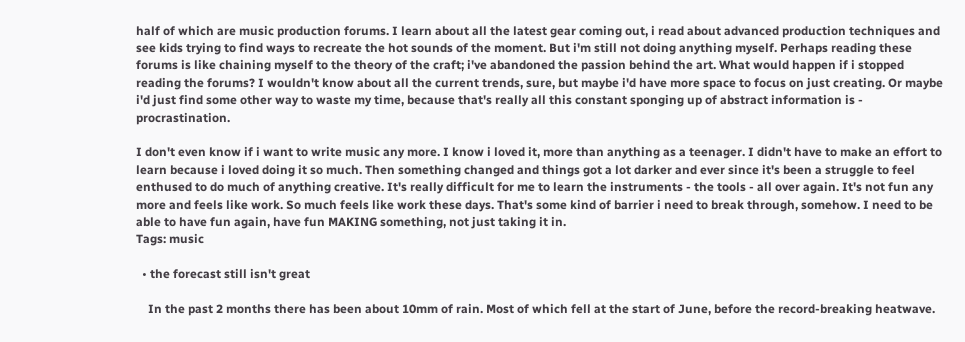half of which are music production forums. I learn about all the latest gear coming out, i read about advanced production techniques and see kids trying to find ways to recreate the hot sounds of the moment. But i'm still not doing anything myself. Perhaps reading these forums is like chaining myself to the theory of the craft; i've abandoned the passion behind the art. What would happen if i stopped reading the forums? I wouldn't know about all the current trends, sure, but maybe i'd have more space to focus on just creating. Or maybe i'd just find some other way to waste my time, because that's really all this constant sponging up of abstract information is - procrastination.

I don't even know if i want to write music any more. I know i loved it, more than anything as a teenager. I didn't have to make an effort to learn because i loved doing it so much. Then something changed and things got a lot darker and ever since it's been a struggle to feel enthused to do much of anything creative. It's really difficult for me to learn the instruments - the tools - all over again. It's not fun any more and feels like work. So much feels like work these days. That's some kind of barrier i need to break through, somehow. I need to be able to have fun again, have fun MAKING something, not just taking it in.
Tags: music

  • the forecast still isn't great

    In the past 2 months there has been about 10mm of rain. Most of which fell at the start of June, before the record-breaking heatwave.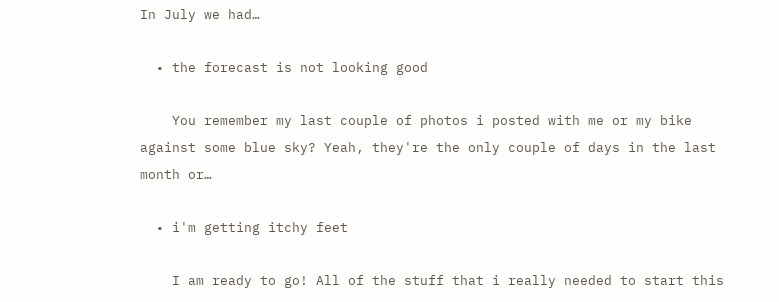In July we had…

  • the forecast is not looking good

    You remember my last couple of photos i posted with me or my bike against some blue sky? Yeah, they're the only couple of days in the last month or…

  • i'm getting itchy feet

    I am ready to go! All of the stuff that i really needed to start this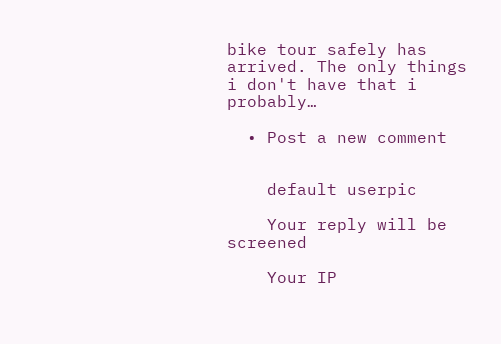bike tour safely has arrived. The only things i don't have that i probably…

  • Post a new comment


    default userpic

    Your reply will be screened

    Your IP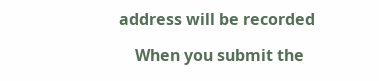address will be recorded

    When you submit the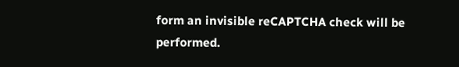form an invisible reCAPTCHA check will be performed.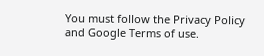You must follow the Privacy Policy and Google Terms of use.